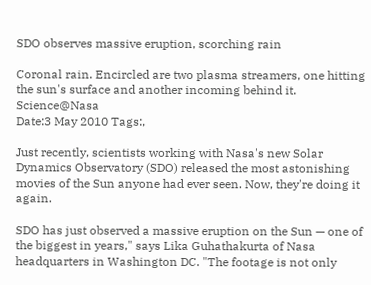SDO observes massive eruption, scorching rain

Coronal rain. Encircled are two plasma streamers, one hitting the sun's surface and another incoming behind it. Science@Nasa
Date:3 May 2010 Tags:,

Just recently, scientists working with Nasa's new Solar Dynamics Observatory (SDO) released the most astonishing movies of the Sun anyone had ever seen. Now, they're doing it again.

SDO has just observed a massive eruption on the Sun — one of the biggest in years," says Lika Guhathakurta of Nasa headquarters in Washington DC. "The footage is not only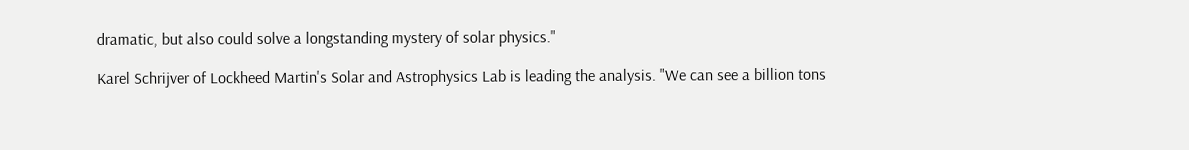dramatic, but also could solve a longstanding mystery of solar physics."

Karel Schrijver of Lockheed Martin's Solar and Astrophysics Lab is leading the analysis. "We can see a billion tons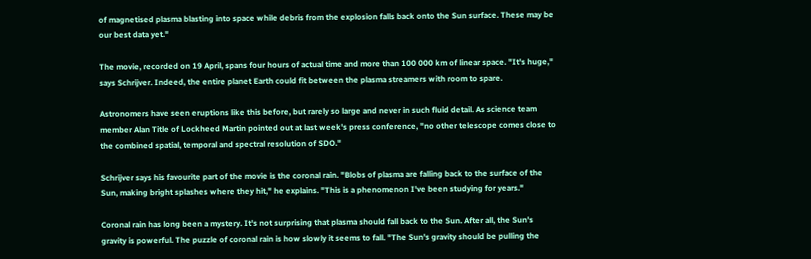of magnetised plasma blasting into space while debris from the explosion falls back onto the Sun surface. These may be our best data yet."

The movie, recorded on 19 April, spans four hours of actual time and more than 100 000 km of linear space. "It's huge," says Schrijver. Indeed, the entire planet Earth could fit between the plasma streamers with room to spare.

Astronomers have seen eruptions like this before, but rarely so large and never in such fluid detail. As science team member Alan Title of Lockheed Martin pointed out at last week's press conference, "no other telescope comes close to the combined spatial, temporal and spectral resolution of SDO."

Schrijver says his favourite part of the movie is the coronal rain. "Blobs of plasma are falling back to the surface of the Sun, making bright splashes where they hit," he explains. "This is a phenomenon I've been studying for years."

Coronal rain has long been a mystery. It's not surprising that plasma should fall back to the Sun. After all, the Sun's gravity is powerful. The puzzle of coronal rain is how slowly it seems to fall. "The Sun's gravity should be pulling the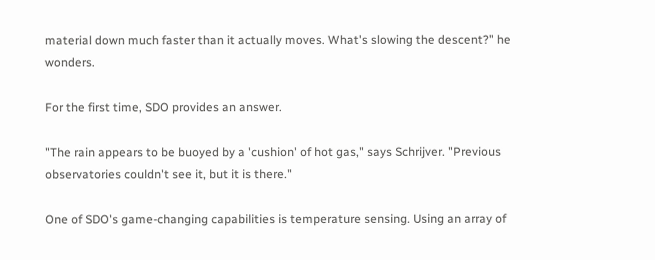material down much faster than it actually moves. What's slowing the descent?" he wonders.

For the first time, SDO provides an answer.

"The rain appears to be buoyed by a 'cushion' of hot gas," says Schrijver. "Previous observatories couldn't see it, but it is there."

One of SDO's game-changing capabilities is temperature sensing. Using an array of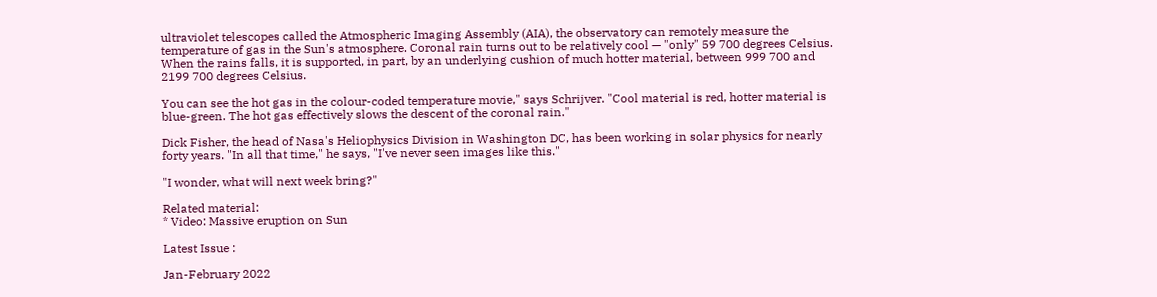ultraviolet telescopes called the Atmospheric Imaging Assembly (AIA), the observatory can remotely measure the temperature of gas in the Sun's atmosphere. Coronal rain turns out to be relatively cool — "only" 59 700 degrees Celsius. When the rains falls, it is supported, in part, by an underlying cushion of much hotter material, between 999 700 and 2199 700 degrees Celsius.

You can see the hot gas in the colour-coded temperature movie," says Schrijver. "Cool material is red, hotter material is blue-green. The hot gas effectively slows the descent of the coronal rain."

Dick Fisher, the head of Nasa's Heliophysics Division in Washington DC, has been working in solar physics for nearly forty years. "In all that time," he says, "I've never seen images like this."

"I wonder, what will next week bring?"

Related material:
* Video: Massive eruption on Sun

Latest Issue :

Jan-February 2022